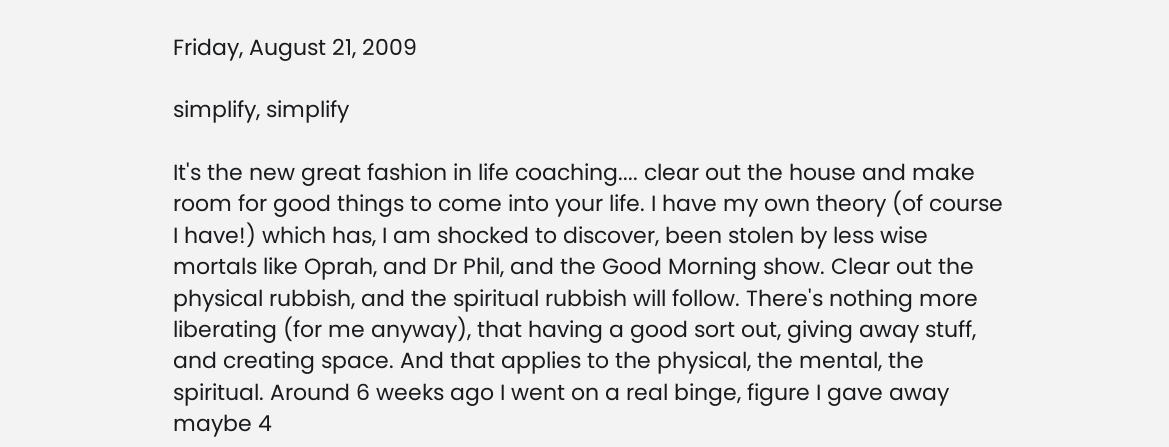Friday, August 21, 2009

simplify, simplify

It's the new great fashion in life coaching.... clear out the house and make room for good things to come into your life. I have my own theory (of course I have!) which has, I am shocked to discover, been stolen by less wise mortals like Oprah, and Dr Phil, and the Good Morning show. Clear out the physical rubbish, and the spiritual rubbish will follow. There's nothing more liberating (for me anyway), that having a good sort out, giving away stuff, and creating space. And that applies to the physical, the mental, the spiritual. Around 6 weeks ago I went on a real binge, figure I gave away maybe 4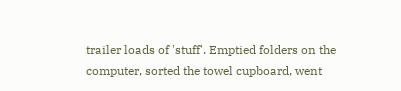trailer loads of 'stuff'. Emptied folders on the computer, sorted the towel cupboard, went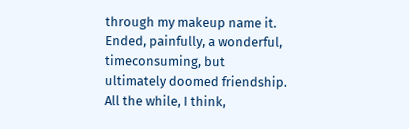through my makeup name it. Ended, painfully, a wonderful, timeconsuming, but ultimately doomed friendship. All the while, I think,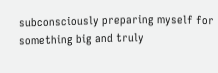subconsciously preparing myself for something big and truly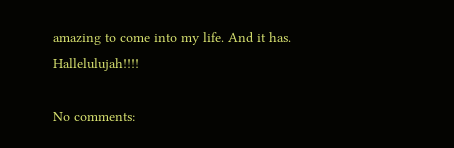amazing to come into my life. And it has. Hallelulujah!!!!

No comments: